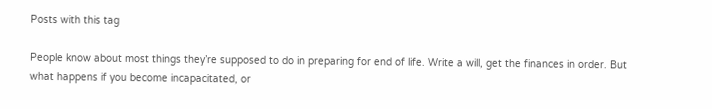Posts with this tag

People know about most things they’re supposed to do in preparing for end of life. Write a will, get the finances in order. But what happens if you become incapacitated, or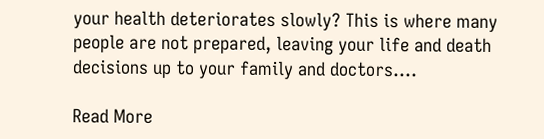your health deteriorates slowly? This is where many people are not prepared, leaving your life and death decisions up to your family and doctors….

Read More